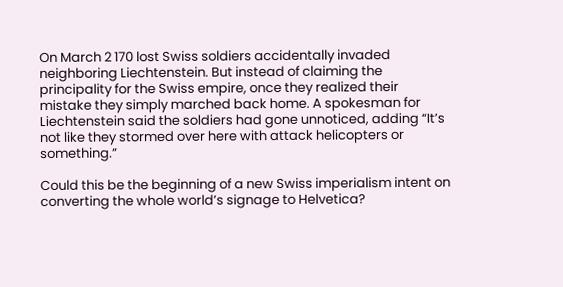On March 2 170 lost Swiss soldiers accidentally invaded neighboring Liechtenstein. But instead of claiming the principality for the Swiss empire, once they realized their mistake they simply marched back home. A spokesman for Liechtenstein said the soldiers had gone unnoticed, adding “It’s not like they stormed over here with attack helicopters or something.”

Could this be the beginning of a new Swiss imperialism intent on converting the whole world’s signage to Helvetica?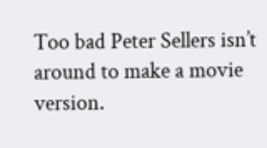Too bad Peter Sellers isn’t around to make a movie version.